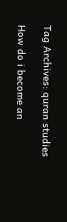Tag Archives: quran studies

How do i become an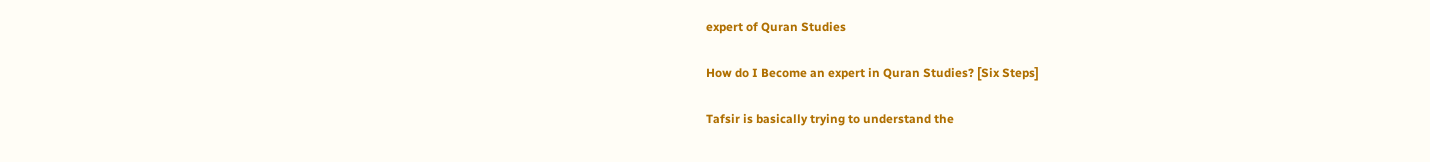expert of Quran Studies

How do I Become an expert in Quran Studies? [Six Steps]

Tafsir is basically trying to understand the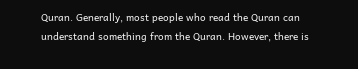Quran. Generally, most people who read the Quran can understand something from the Quran. However, there is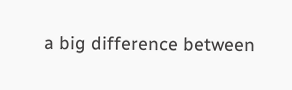a big difference between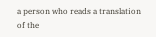a person who reads a translation of the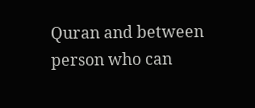Quran and between person who can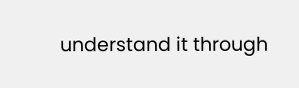understand it through